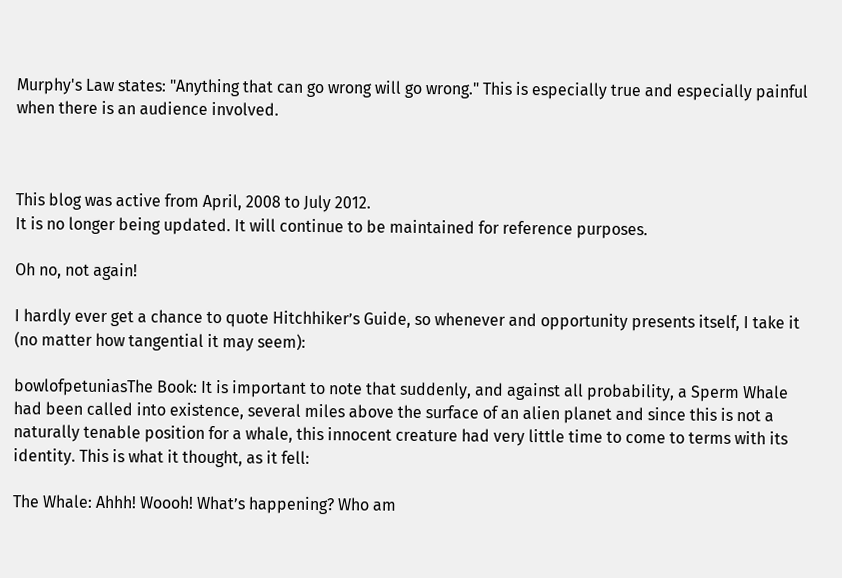Murphy's Law states: "Anything that can go wrong will go wrong." This is especially true and especially painful when there is an audience involved.



This blog was active from April, 2008 to July 2012.
It is no longer being updated. It will continue to be maintained for reference purposes.

Oh no, not again!

I hardly ever get a chance to quote Hitchhiker’s Guide, so whenever and opportunity presents itself, I take it (no matter how tangential it may seem):

bowlofpetuniasThe Book: It is important to note that suddenly, and against all probability, a Sperm Whale had been called into existence, several miles above the surface of an alien planet and since this is not a naturally tenable position for a whale, this innocent creature had very little time to come to terms with its identity. This is what it thought, as it fell:

The Whale: Ahhh! Woooh! What’s happening? Who am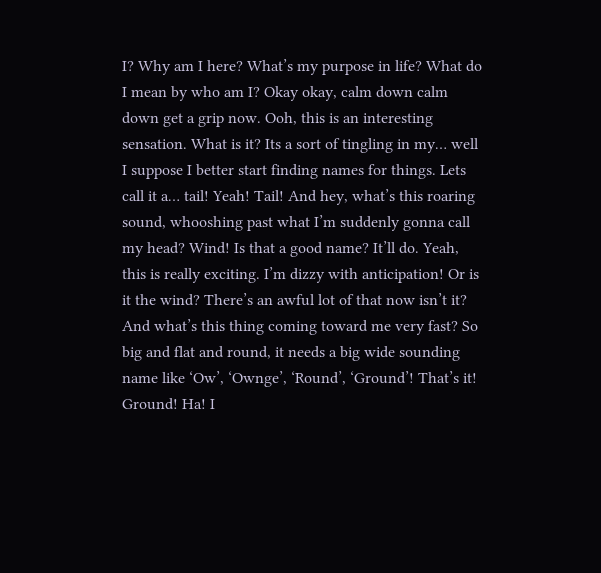I? Why am I here? What’s my purpose in life? What do I mean by who am I? Okay okay, calm down calm down get a grip now. Ooh, this is an interesting sensation. What is it? Its a sort of tingling in my… well I suppose I better start finding names for things. Lets call it a… tail! Yeah! Tail! And hey, what’s this roaring sound, whooshing past what I’m suddenly gonna call my head? Wind! Is that a good name? It’ll do. Yeah, this is really exciting. I’m dizzy with anticipation! Or is it the wind? There’s an awful lot of that now isn’t it? And what’s this thing coming toward me very fast? So big and flat and round, it needs a big wide sounding name like ‘Ow’, ‘Ownge’, ‘Round’, ‘Ground’! That’s it! Ground! Ha! I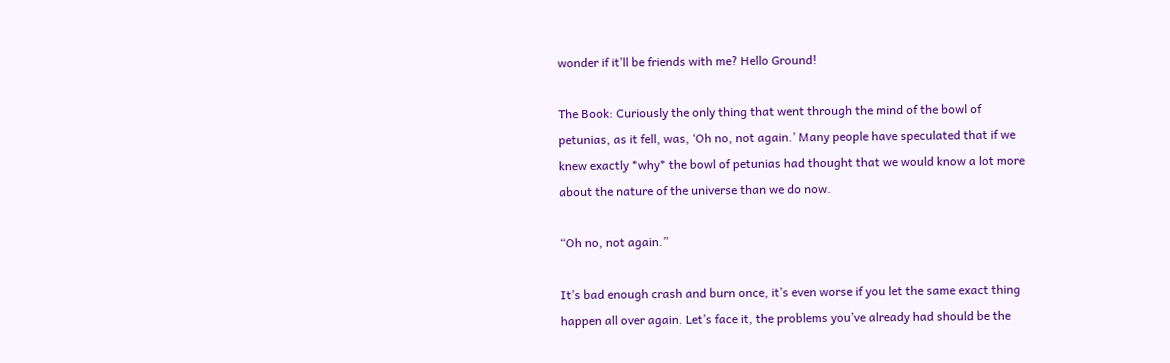wonder if it’ll be friends with me? Hello Ground!

The Book: Curiously the only thing that went through the mind of the bowl of petunias, as it fell, was, ‘Oh no, not again.’ Many people have speculated that if we knew exactly *why* the bowl of petunias had thought that we would know a lot more about the nature of the universe than we do now.

“Oh no, not again.”

It’s bad enough crash and burn once, it’s even worse if you let the same exact thing happen all over again. Let’s face it, the problems you’ve already had should be the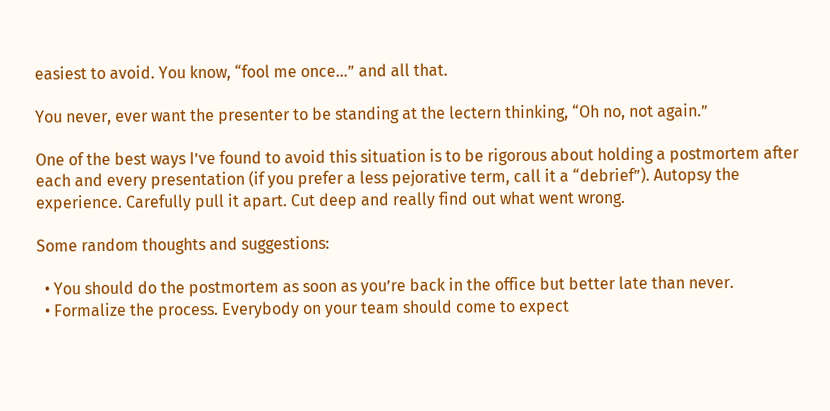easiest to avoid. You know, “fool me once…” and all that.

You never, ever want the presenter to be standing at the lectern thinking, “Oh no, not again.”

One of the best ways I’ve found to avoid this situation is to be rigorous about holding a postmortem after each and every presentation (if you prefer a less pejorative term, call it a “debrief”). Autopsy the experience. Carefully pull it apart. Cut deep and really find out what went wrong.

Some random thoughts and suggestions:

  • You should do the postmortem as soon as you’re back in the office but better late than never.
  • Formalize the process. Everybody on your team should come to expect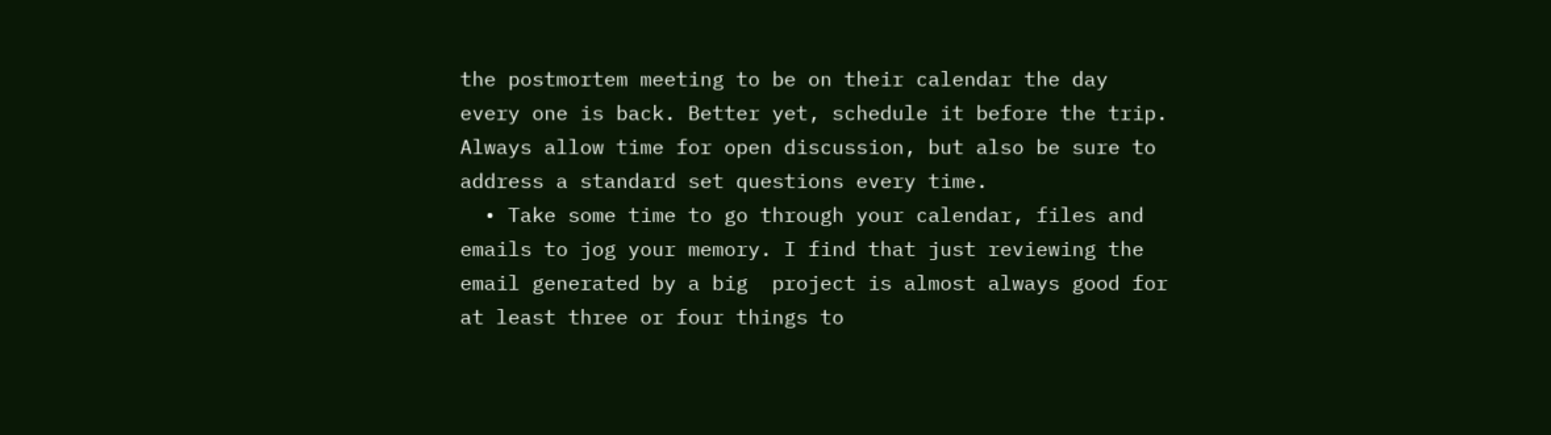the postmortem meeting to be on their calendar the day every one is back. Better yet, schedule it before the trip. Always allow time for open discussion, but also be sure to address a standard set questions every time.
  • Take some time to go through your calendar, files and emails to jog your memory. I find that just reviewing the email generated by a big  project is almost always good for at least three or four things to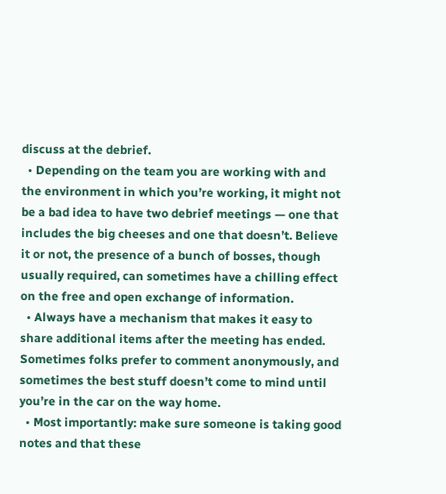discuss at the debrief.
  • Depending on the team you are working with and the environment in which you’re working, it might not be a bad idea to have two debrief meetings — one that includes the big cheeses and one that doesn’t. Believe it or not, the presence of a bunch of bosses, though usually required, can sometimes have a chilling effect on the free and open exchange of information.
  • Always have a mechanism that makes it easy to share additional items after the meeting has ended. Sometimes folks prefer to comment anonymously, and sometimes the best stuff doesn’t come to mind until you’re in the car on the way home.
  • Most importantly: make sure someone is taking good notes and that these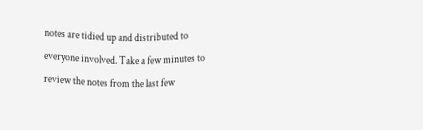notes are tidied up and distributed to everyone involved. Take a few minutes to review the notes from the last few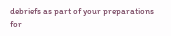debriefs as part of your preparations for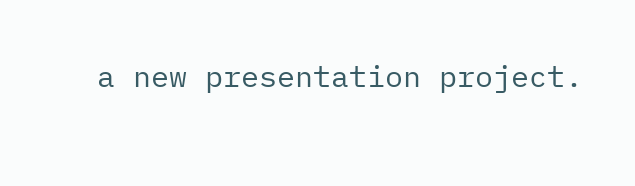a new presentation project.